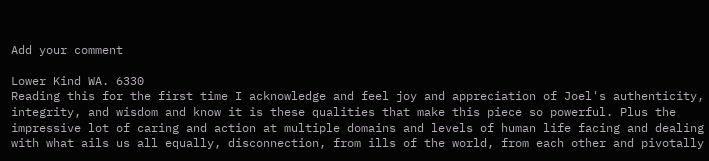Add your comment

Lower Kind WA. 6330
Reading this for the first time I acknowledge and feel joy and appreciation of Joel's authenticity, integrity, and wisdom and know it is these qualities that make this piece so powerful. Plus the impressive lot of caring and action at multiple domains and levels of human life facing and dealing with what ails us all equally, disconnection, from ills of the world, from each other and pivotally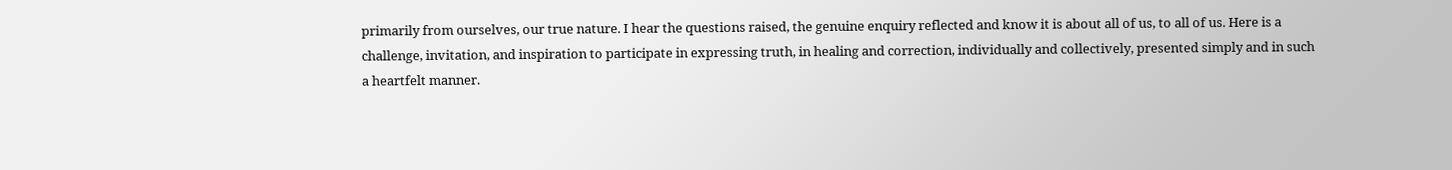primarily from ourselves, our true nature. I hear the questions raised, the genuine enquiry reflected and know it is about all of us, to all of us. Here is a challenge, invitation, and inspiration to participate in expressing truth, in healing and correction, individually and collectively, presented simply and in such a heartfelt manner.